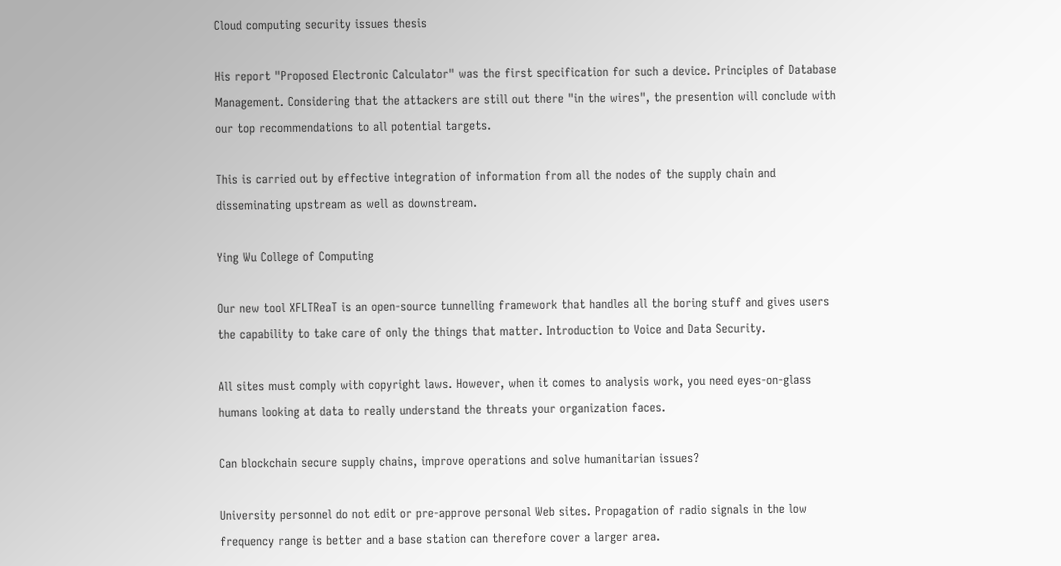Cloud computing security issues thesis

His report "Proposed Electronic Calculator" was the first specification for such a device. Principles of Database Management. Considering that the attackers are still out there "in the wires", the presention will conclude with our top recommendations to all potential targets.

This is carried out by effective integration of information from all the nodes of the supply chain and disseminating upstream as well as downstream.

Ying Wu College of Computing

Our new tool XFLTReaT is an open-source tunnelling framework that handles all the boring stuff and gives users the capability to take care of only the things that matter. Introduction to Voice and Data Security.

All sites must comply with copyright laws. However, when it comes to analysis work, you need eyes-on-glass humans looking at data to really understand the threats your organization faces.

Can blockchain secure supply chains, improve operations and solve humanitarian issues?

University personnel do not edit or pre-approve personal Web sites. Propagation of radio signals in the low frequency range is better and a base station can therefore cover a larger area.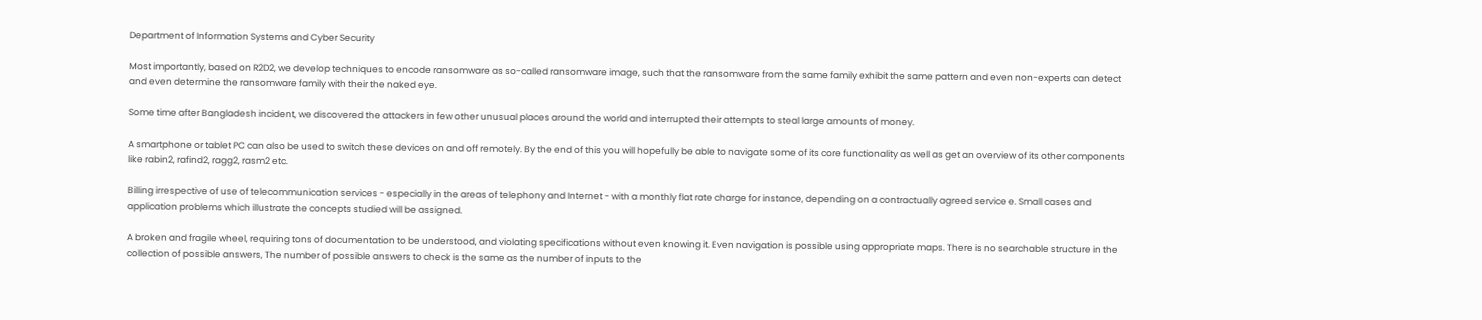Department of Information Systems and Cyber Security

Most importantly, based on R2D2, we develop techniques to encode ransomware as so-called ransomware image, such that the ransomware from the same family exhibit the same pattern and even non-experts can detect and even determine the ransomware family with their the naked eye.

Some time after Bangladesh incident, we discovered the attackers in few other unusual places around the world and interrupted their attempts to steal large amounts of money.

A smartphone or tablet PC can also be used to switch these devices on and off remotely. By the end of this you will hopefully be able to navigate some of its core functionality as well as get an overview of its other components like rabin2, rafind2, ragg2, rasm2 etc.

Billing irrespective of use of telecommunication services - especially in the areas of telephony and Internet - with a monthly flat rate charge for instance, depending on a contractually agreed service e. Small cases and application problems which illustrate the concepts studied will be assigned.

A broken and fragile wheel, requiring tons of documentation to be understood, and violating specifications without even knowing it. Even navigation is possible using appropriate maps. There is no searchable structure in the collection of possible answers, The number of possible answers to check is the same as the number of inputs to the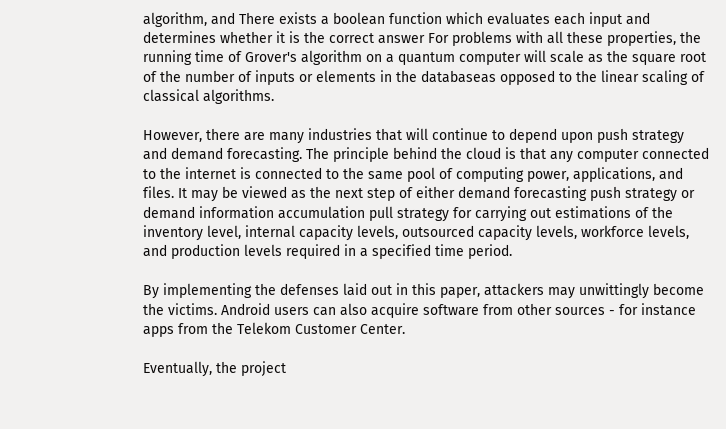algorithm, and There exists a boolean function which evaluates each input and determines whether it is the correct answer For problems with all these properties, the running time of Grover's algorithm on a quantum computer will scale as the square root of the number of inputs or elements in the databaseas opposed to the linear scaling of classical algorithms.

However, there are many industries that will continue to depend upon push strategy and demand forecasting. The principle behind the cloud is that any computer connected to the internet is connected to the same pool of computing power, applications, and files. It may be viewed as the next step of either demand forecasting push strategy or demand information accumulation pull strategy for carrying out estimations of the inventory level, internal capacity levels, outsourced capacity levels, workforce levels, and production levels required in a specified time period.

By implementing the defenses laid out in this paper, attackers may unwittingly become the victims. Android users can also acquire software from other sources - for instance apps from the Telekom Customer Center.

Eventually, the project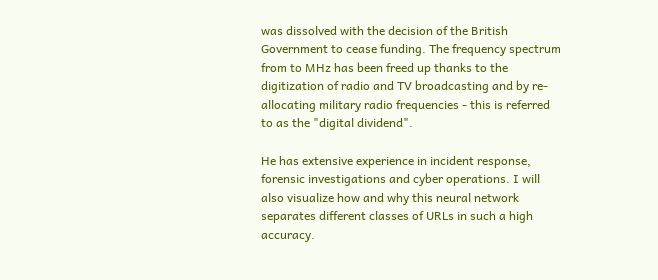was dissolved with the decision of the British Government to cease funding. The frequency spectrum from to MHz has been freed up thanks to the digitization of radio and TV broadcasting and by re-allocating military radio frequencies - this is referred to as the "digital dividend".

He has extensive experience in incident response, forensic investigations and cyber operations. I will also visualize how and why this neural network separates different classes of URLs in such a high accuracy.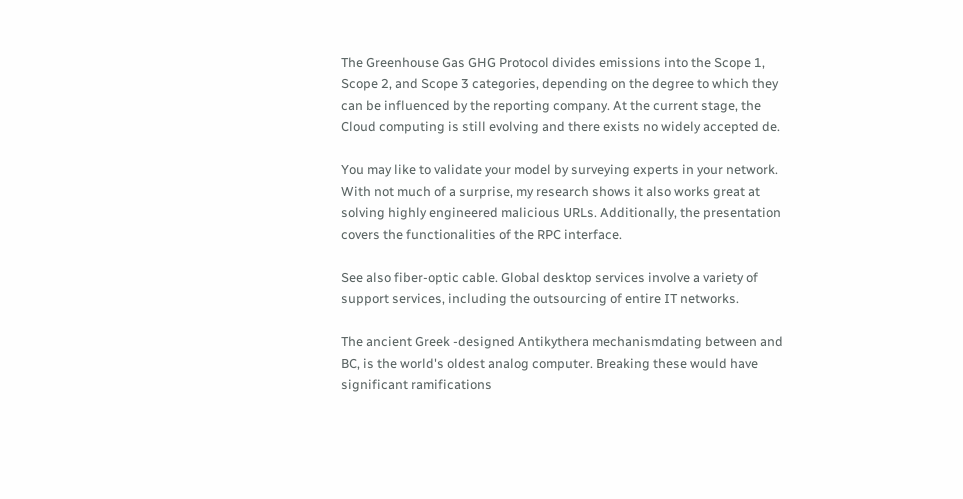The Greenhouse Gas GHG Protocol divides emissions into the Scope 1, Scope 2, and Scope 3 categories, depending on the degree to which they can be influenced by the reporting company. At the current stage, the Cloud computing is still evolving and there exists no widely accepted de.

You may like to validate your model by surveying experts in your network. With not much of a surprise, my research shows it also works great at solving highly engineered malicious URLs. Additionally, the presentation covers the functionalities of the RPC interface.

See also fiber-optic cable. Global desktop services involve a variety of support services, including the outsourcing of entire IT networks.

The ancient Greek -designed Antikythera mechanismdating between and BC, is the world's oldest analog computer. Breaking these would have significant ramifications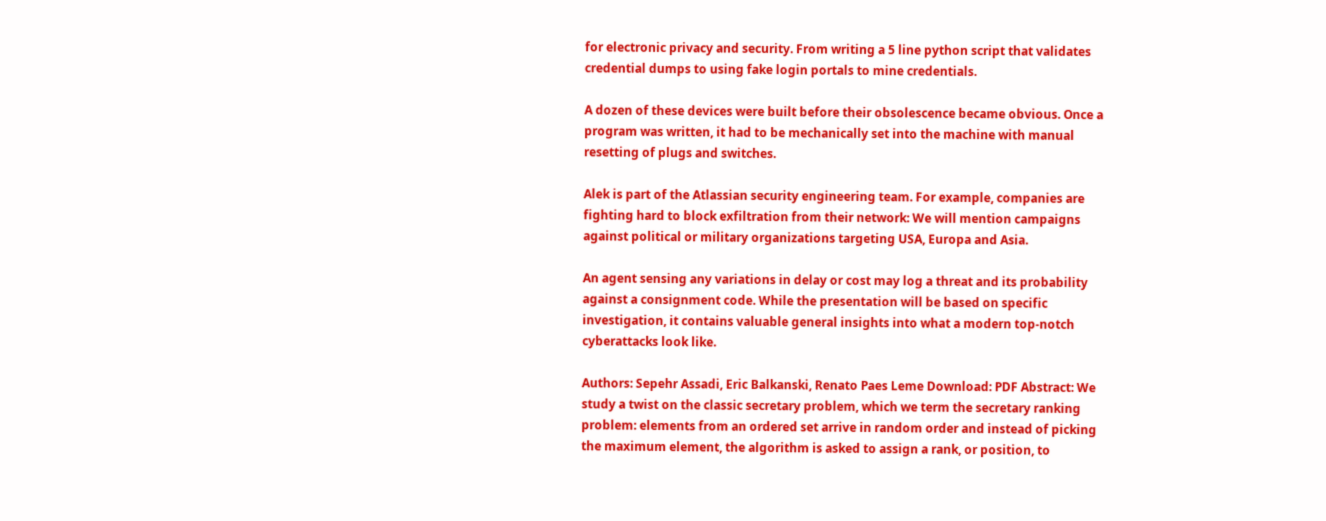for electronic privacy and security. From writing a 5 line python script that validates credential dumps to using fake login portals to mine credentials.

A dozen of these devices were built before their obsolescence became obvious. Once a program was written, it had to be mechanically set into the machine with manual resetting of plugs and switches.

Alek is part of the Atlassian security engineering team. For example, companies are fighting hard to block exfiltration from their network: We will mention campaigns against political or military organizations targeting USA, Europa and Asia.

An agent sensing any variations in delay or cost may log a threat and its probability against a consignment code. While the presentation will be based on specific investigation, it contains valuable general insights into what a modern top-notch cyberattacks look like.

Authors: Sepehr Assadi, Eric Balkanski, Renato Paes Leme Download: PDF Abstract: We study a twist on the classic secretary problem, which we term the secretary ranking problem: elements from an ordered set arrive in random order and instead of picking the maximum element, the algorithm is asked to assign a rank, or position, to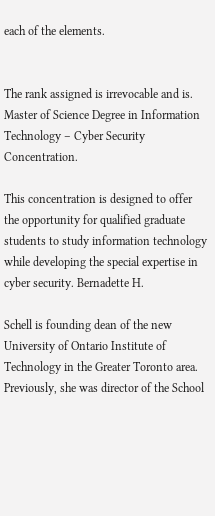each of the elements.


The rank assigned is irrevocable and is. Master of Science Degree in Information Technology – Cyber Security Concentration.

This concentration is designed to offer the opportunity for qualified graduate students to study information technology while developing the special expertise in cyber security. Bernadette H.

Schell is founding dean of the new University of Ontario Institute of Technology in the Greater Toronto area. Previously, she was director of the School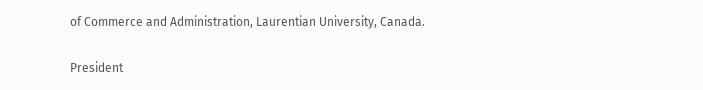of Commerce and Administration, Laurentian University, Canada.

President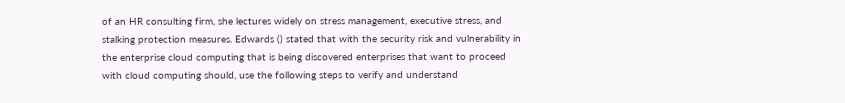of an HR consulting firm, she lectures widely on stress management, executive stress, and stalking protection measures. Edwards () stated that with the security risk and vulnerability in the enterprise cloud computing that is being discovered enterprises that want to proceed with cloud computing should, use the following steps to verify and understand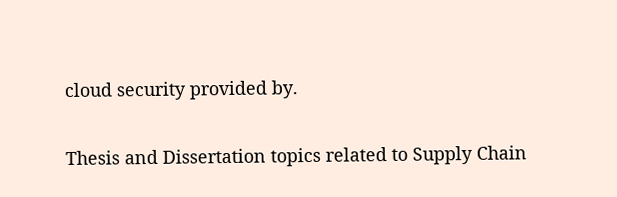cloud security provided by.

Thesis and Dissertation topics related to Supply Chain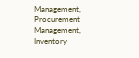Management, Procurement Management, Inventory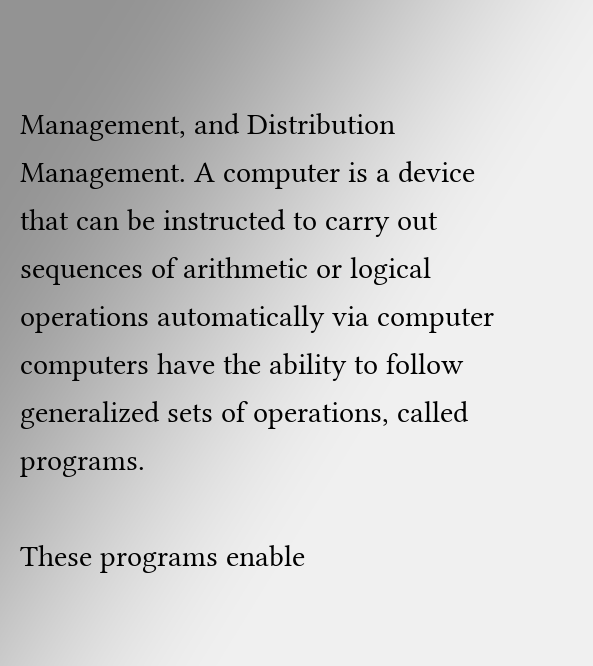Management, and Distribution Management. A computer is a device that can be instructed to carry out sequences of arithmetic or logical operations automatically via computer computers have the ability to follow generalized sets of operations, called programs.

These programs enable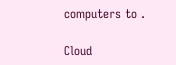computers to .

Cloud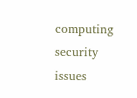computing security issues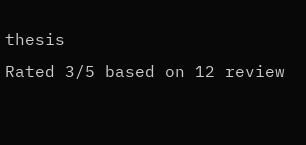thesis
Rated 3/5 based on 12 review